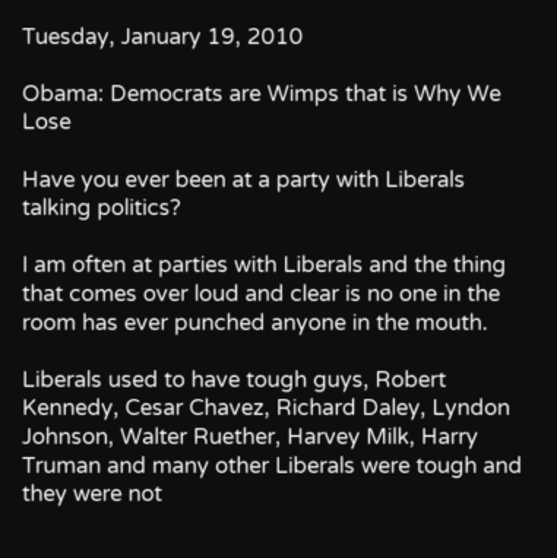Tuesday, January 19, 2010

Obama: Democrats are Wimps that is Why We Lose

Have you ever been at a party with Liberals talking politics?

I am often at parties with Liberals and the thing that comes over loud and clear is no one in the room has ever punched anyone in the mouth.

Liberals used to have tough guys, Robert Kennedy, Cesar Chavez, Richard Daley, Lyndon Johnson, Walter Ruether, Harvey Milk, Harry Truman and many other Liberals were tough and they were not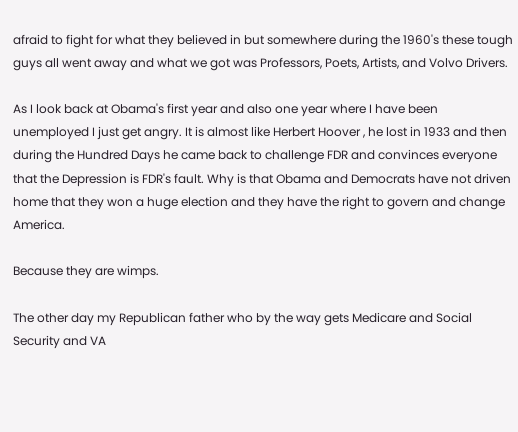afraid to fight for what they believed in but somewhere during the 1960's these tough guys all went away and what we got was Professors, Poets, Artists, and Volvo Drivers.

As I look back at Obama's first year and also one year where I have been unemployed I just get angry. It is almost like Herbert Hoover , he lost in 1933 and then during the Hundred Days he came back to challenge FDR and convinces everyone that the Depression is FDR's fault. Why is that Obama and Democrats have not driven home that they won a huge election and they have the right to govern and change America.

Because they are wimps.

The other day my Republican father who by the way gets Medicare and Social Security and VA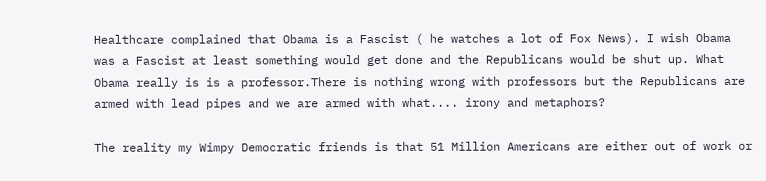Healthcare complained that Obama is a Fascist ( he watches a lot of Fox News). I wish Obama was a Fascist at least something would get done and the Republicans would be shut up. What Obama really is is a professor.There is nothing wrong with professors but the Republicans are armed with lead pipes and we are armed with what.... irony and metaphors?

The reality my Wimpy Democratic friends is that 51 Million Americans are either out of work or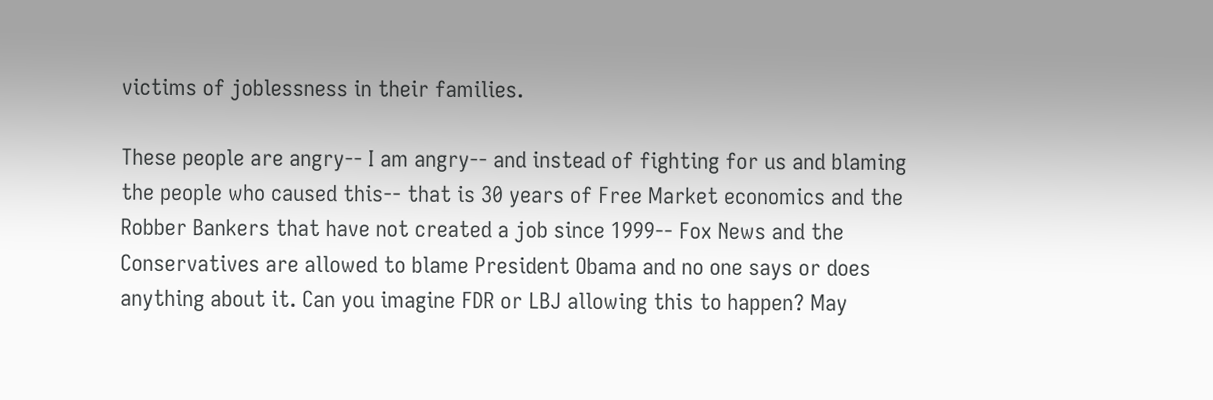victims of joblessness in their families.

These people are angry-- I am angry-- and instead of fighting for us and blaming the people who caused this-- that is 30 years of Free Market economics and the Robber Bankers that have not created a job since 1999-- Fox News and the Conservatives are allowed to blame President Obama and no one says or does anything about it. Can you imagine FDR or LBJ allowing this to happen? May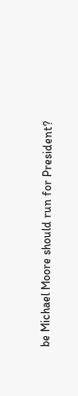be Michael Moore should run for President?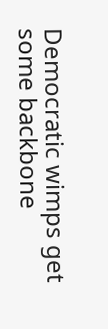Democratic wimps get some backbone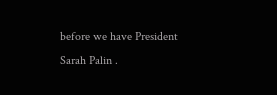before we have President Sarah Palin .